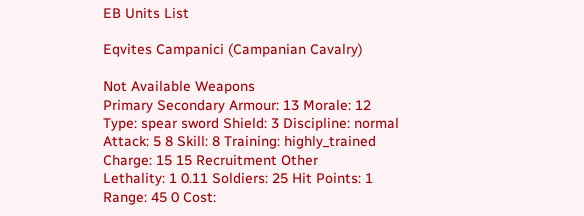EB Units List

Eqvites Campanici (Campanian Cavalry)

Not Available Weapons
Primary Secondary Armour: 13 Morale: 12
Type: spear sword Shield: 3 Discipline: normal
Attack: 5 8 Skill: 8 Training: highly_trained
Charge: 15 15 Recruitment Other
Lethality: 1 0.11 Soldiers: 25 Hit Points: 1
Range: 45 0 Cost: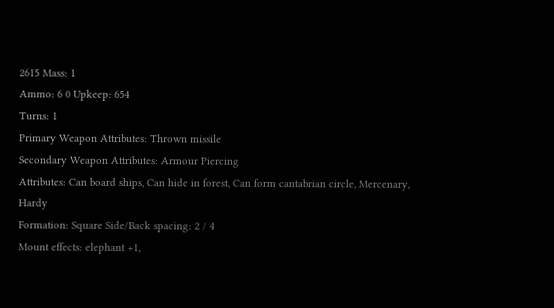2615 Mass: 1
Ammo: 6 0 Upkeep: 654
Turns: 1
Primary Weapon Attributes: Thrown missile
Secondary Weapon Attributes: Armour Piercing
Attributes: Can board ships, Can hide in forest, Can form cantabrian circle, Mercenary, Hardy
Formation: Square Side/Back spacing: 2 / 4
Mount effects: elephant +1,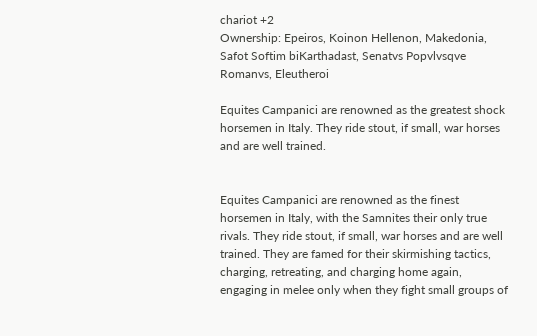chariot +2
Ownership: Epeiros, Koinon Hellenon, Makedonia, Safot Softim biKarthadast, Senatvs Popvlvsqve Romanvs, Eleutheroi

Equites Campanici are renowned as the greatest shock horsemen in Italy. They ride stout, if small, war horses and are well trained.


Equites Campanici are renowned as the finest horsemen in Italy, with the Samnites their only true rivals. They ride stout, if small, war horses and are well trained. They are famed for their skirmishing tactics, charging, retreating, and charging home again, engaging in melee only when they fight small groups of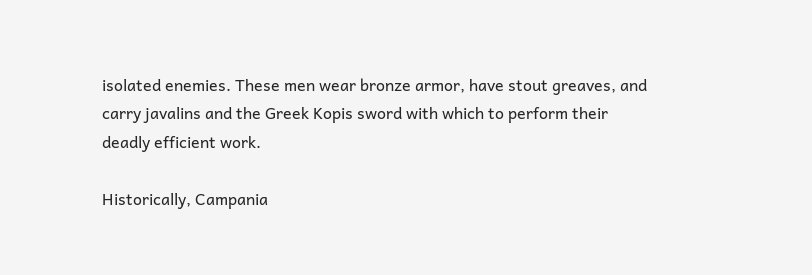isolated enemies. These men wear bronze armor, have stout greaves, and carry javalins and the Greek Kopis sword with which to perform their deadly efficient work.

Historically, Campania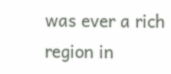was ever a rich region in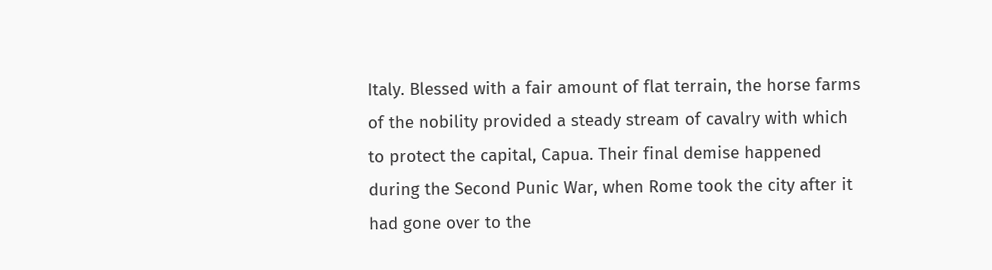Italy. Blessed with a fair amount of flat terrain, the horse farms of the nobility provided a steady stream of cavalry with which to protect the capital, Capua. Their final demise happened during the Second Punic War, when Rome took the city after it had gone over to the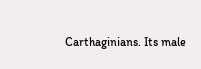Carthaginians. Its male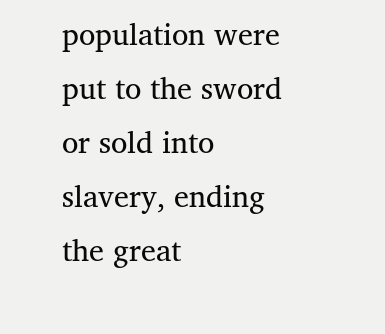population were put to the sword or sold into slavery, ending the great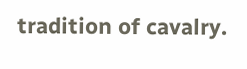tradition of cavalry.